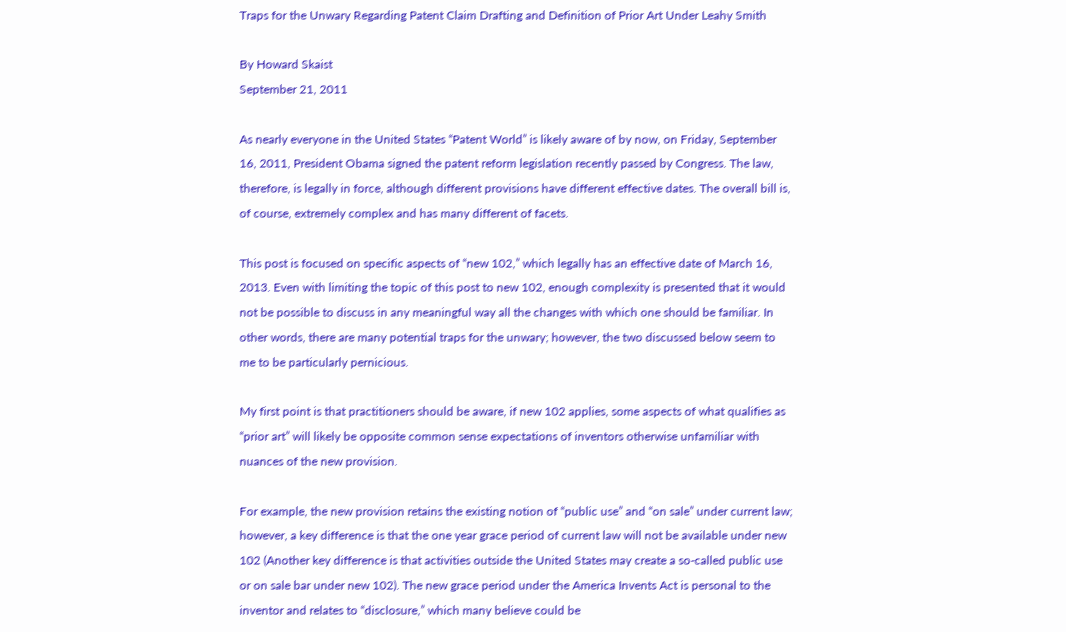Traps for the Unwary Regarding Patent Claim Drafting and Definition of Prior Art Under Leahy Smith

By Howard Skaist
September 21, 2011

As nearly everyone in the United States “Patent World” is likely aware of by now, on Friday, September 16, 2011, President Obama signed the patent reform legislation recently passed by Congress. The law, therefore, is legally in force, although different provisions have different effective dates. The overall bill is, of course, extremely complex and has many different of facets.

This post is focused on specific aspects of “new 102,” which legally has an effective date of March 16, 2013. Even with limiting the topic of this post to new 102, enough complexity is presented that it would not be possible to discuss in any meaningful way all the changes with which one should be familiar. In other words, there are many potential traps for the unwary; however, the two discussed below seem to me to be particularly pernicious.

My first point is that practitioners should be aware, if new 102 applies, some aspects of what qualifies as “prior art” will likely be opposite common sense expectations of inventors otherwise unfamiliar with nuances of the new provision.

For example, the new provision retains the existing notion of “public use” and “on sale” under current law; however, a key difference is that the one year grace period of current law will not be available under new 102 (Another key difference is that activities outside the United States may create a so-called public use or on sale bar under new 102). The new grace period under the America Invents Act is personal to the inventor and relates to “disclosure,” which many believe could be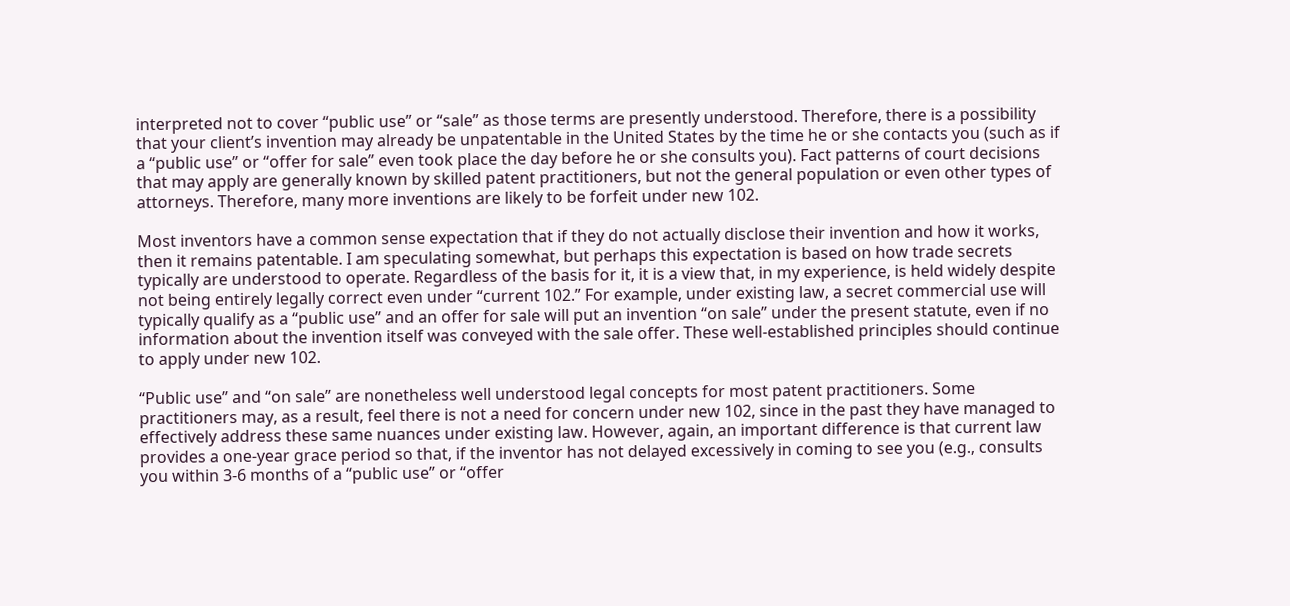interpreted not to cover “public use” or “sale” as those terms are presently understood. Therefore, there is a possibility that your client’s invention may already be unpatentable in the United States by the time he or she contacts you (such as if a “public use” or “offer for sale” even took place the day before he or she consults you). Fact patterns of court decisions that may apply are generally known by skilled patent practitioners, but not the general population or even other types of attorneys. Therefore, many more inventions are likely to be forfeit under new 102.

Most inventors have a common sense expectation that if they do not actually disclose their invention and how it works, then it remains patentable. I am speculating somewhat, but perhaps this expectation is based on how trade secrets typically are understood to operate. Regardless of the basis for it, it is a view that, in my experience, is held widely despite not being entirely legally correct even under “current 102.” For example, under existing law, a secret commercial use will typically qualify as a “public use” and an offer for sale will put an invention “on sale” under the present statute, even if no information about the invention itself was conveyed with the sale offer. These well-established principles should continue to apply under new 102.

“Public use” and “on sale” are nonetheless well understood legal concepts for most patent practitioners. Some practitioners may, as a result, feel there is not a need for concern under new 102, since in the past they have managed to effectively address these same nuances under existing law. However, again, an important difference is that current law provides a one-year grace period so that, if the inventor has not delayed excessively in coming to see you (e.g., consults you within 3-6 months of a “public use” or “offer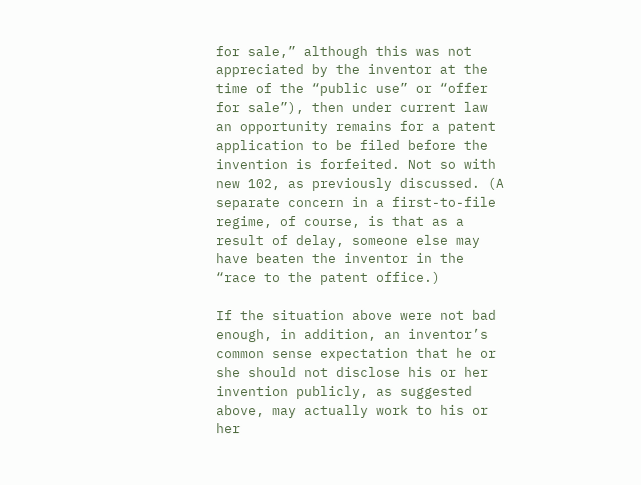for sale,” although this was not appreciated by the inventor at the time of the “public use” or “offer for sale”), then under current law an opportunity remains for a patent application to be filed before the invention is forfeited. Not so with new 102, as previously discussed. (A separate concern in a first-to-file regime, of course, is that as a result of delay, someone else may have beaten the inventor in the “race to the patent office.)

If the situation above were not bad enough, in addition, an inventor’s common sense expectation that he or she should not disclose his or her invention publicly, as suggested above, may actually work to his or her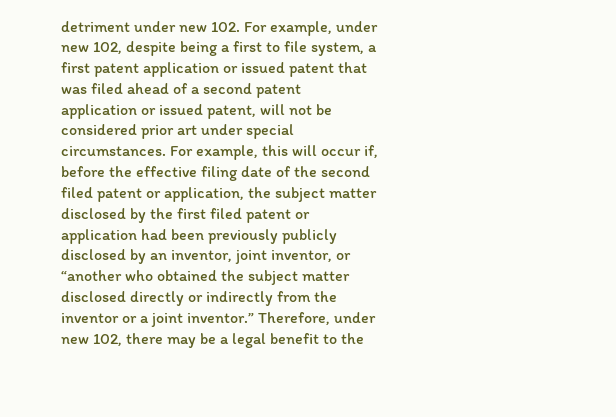detriment under new 102. For example, under new 102, despite being a first to file system, a first patent application or issued patent that was filed ahead of a second patent application or issued patent, will not be considered prior art under special circumstances. For example, this will occur if, before the effective filing date of the second filed patent or application, the subject matter disclosed by the first filed patent or application had been previously publicly disclosed by an inventor, joint inventor, or “another who obtained the subject matter disclosed directly or indirectly from the inventor or a joint inventor.” Therefore, under new 102, there may be a legal benefit to the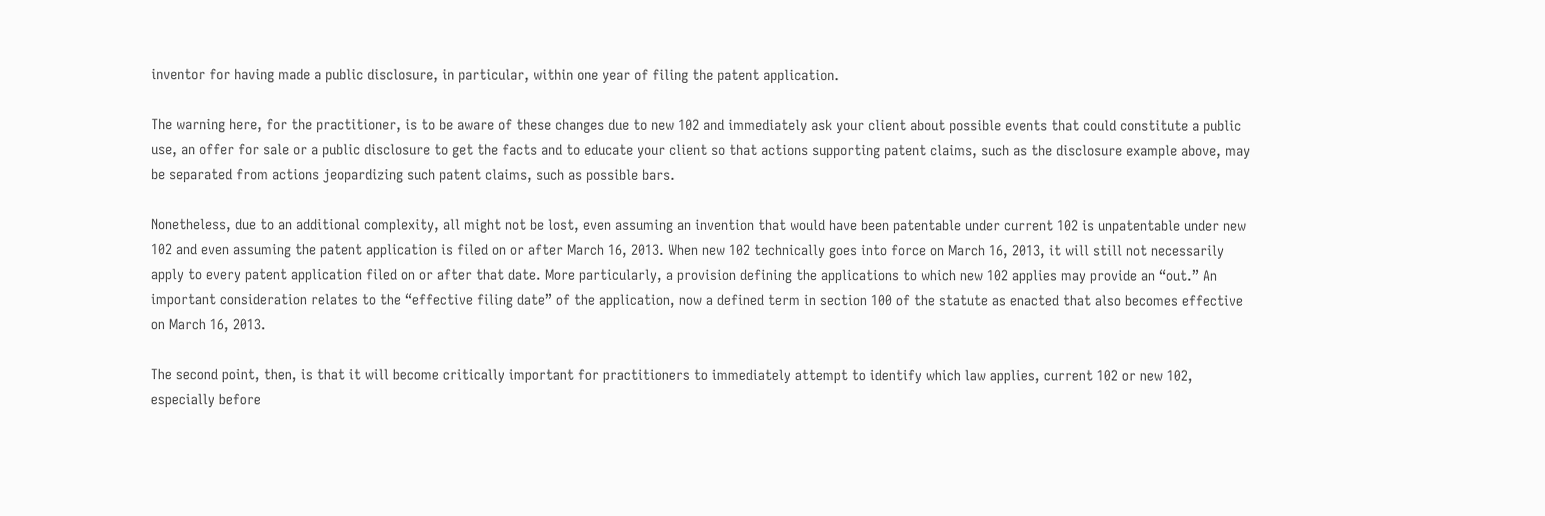inventor for having made a public disclosure, in particular, within one year of filing the patent application.

The warning here, for the practitioner, is to be aware of these changes due to new 102 and immediately ask your client about possible events that could constitute a public use, an offer for sale or a public disclosure to get the facts and to educate your client so that actions supporting patent claims, such as the disclosure example above, may be separated from actions jeopardizing such patent claims, such as possible bars.

Nonetheless, due to an additional complexity, all might not be lost, even assuming an invention that would have been patentable under current 102 is unpatentable under new 102 and even assuming the patent application is filed on or after March 16, 2013. When new 102 technically goes into force on March 16, 2013, it will still not necessarily apply to every patent application filed on or after that date. More particularly, a provision defining the applications to which new 102 applies may provide an “out.” An important consideration relates to the “effective filing date” of the application, now a defined term in section 100 of the statute as enacted that also becomes effective on March 16, 2013.

The second point, then, is that it will become critically important for practitioners to immediately attempt to identify which law applies, current 102 or new 102, especially before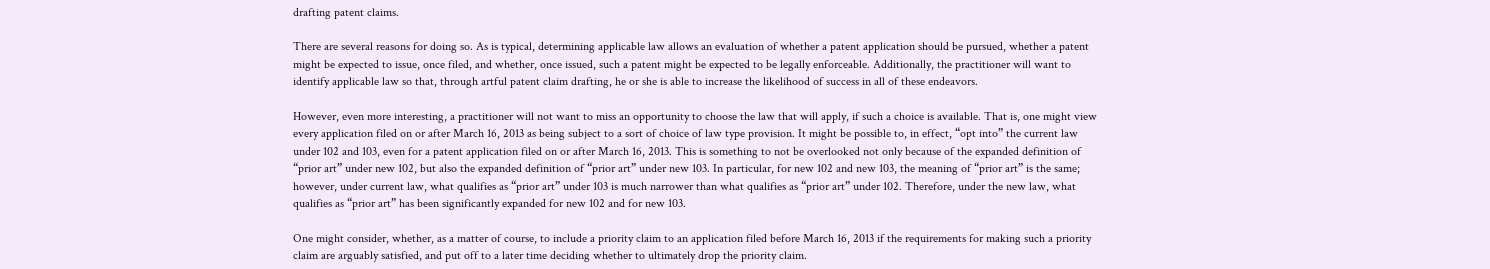drafting patent claims.

There are several reasons for doing so. As is typical, determining applicable law allows an evaluation of whether a patent application should be pursued, whether a patent might be expected to issue, once filed, and whether, once issued, such a patent might be expected to be legally enforceable. Additionally, the practitioner will want to identify applicable law so that, through artful patent claim drafting, he or she is able to increase the likelihood of success in all of these endeavors.

However, even more interesting, a practitioner will not want to miss an opportunity to choose the law that will apply, if such a choice is available. That is, one might view every application filed on or after March 16, 2013 as being subject to a sort of choice of law type provision. It might be possible to, in effect, “opt into” the current law under 102 and 103, even for a patent application filed on or after March 16, 2013. This is something to not be overlooked not only because of the expanded definition of “prior art” under new 102, but also the expanded definition of “prior art” under new 103. In particular, for new 102 and new 103, the meaning of “prior art” is the same; however, under current law, what qualifies as “prior art” under 103 is much narrower than what qualifies as “prior art” under 102. Therefore, under the new law, what qualifies as “prior art” has been significantly expanded for new 102 and for new 103.

One might consider, whether, as a matter of course, to include a priority claim to an application filed before March 16, 2013 if the requirements for making such a priority claim are arguably satisfied, and put off to a later time deciding whether to ultimately drop the priority claim.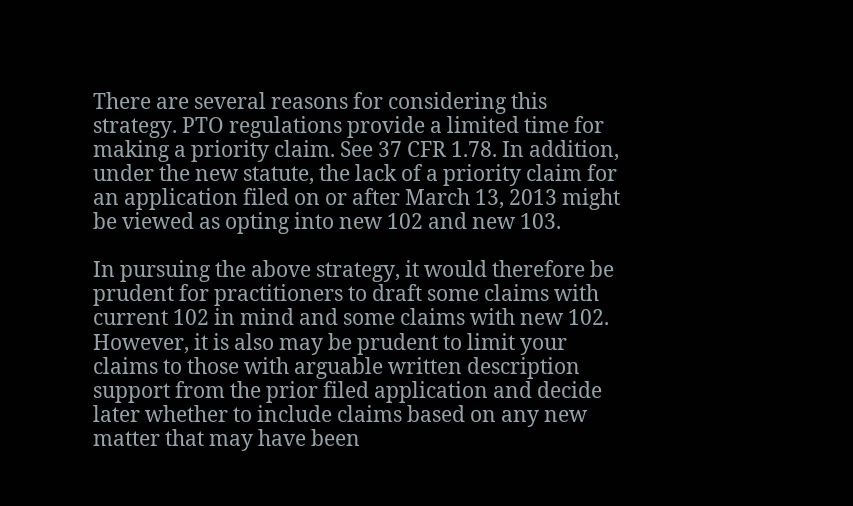There are several reasons for considering this strategy. PTO regulations provide a limited time for making a priority claim. See 37 CFR 1.78. In addition, under the new statute, the lack of a priority claim for an application filed on or after March 13, 2013 might be viewed as opting into new 102 and new 103.

In pursuing the above strategy, it would therefore be prudent for practitioners to draft some claims with current 102 in mind and some claims with new 102. However, it is also may be prudent to limit your claims to those with arguable written description support from the prior filed application and decide later whether to include claims based on any new matter that may have been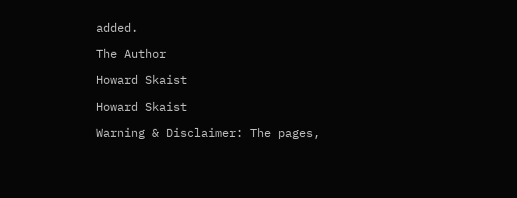added.

The Author

Howard Skaist

Howard Skaist

Warning & Disclaimer: The pages,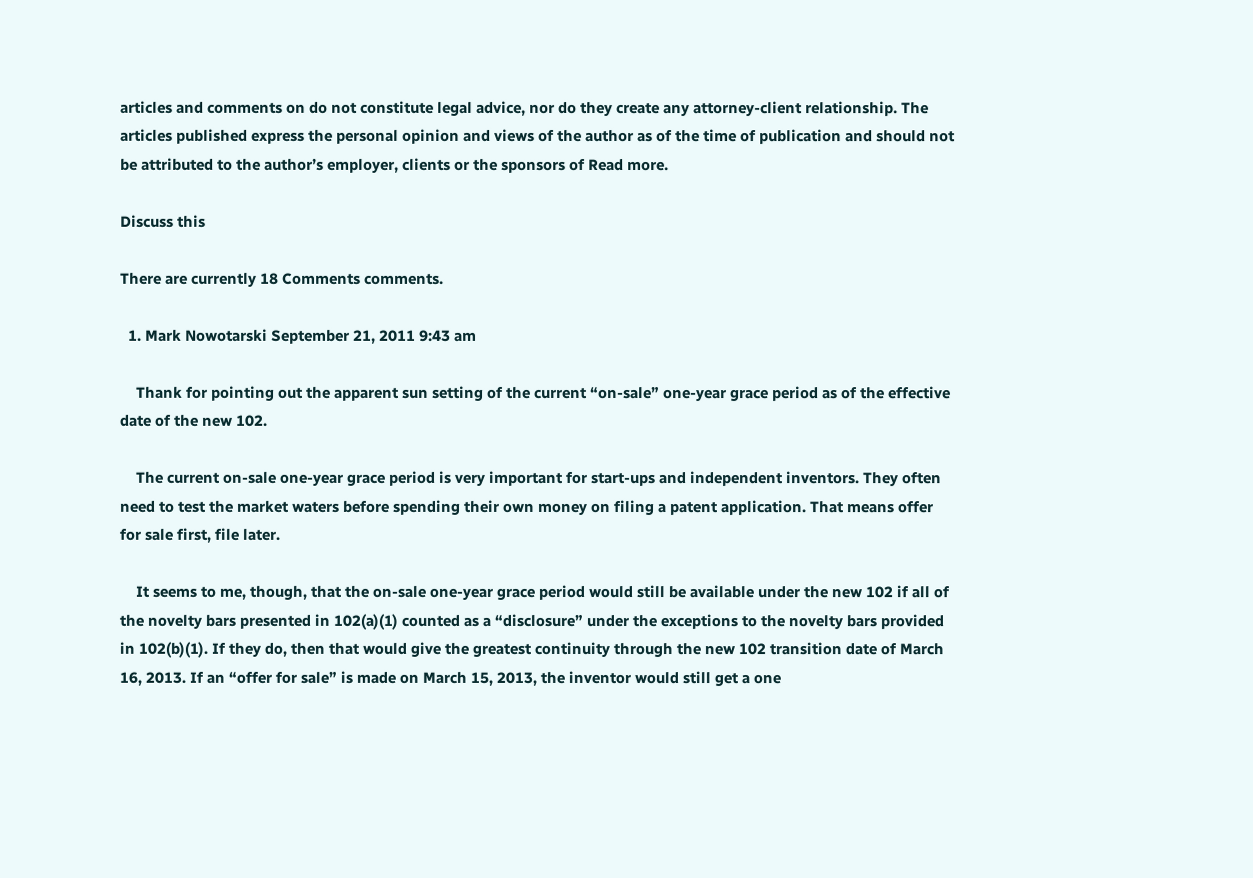articles and comments on do not constitute legal advice, nor do they create any attorney-client relationship. The articles published express the personal opinion and views of the author as of the time of publication and should not be attributed to the author’s employer, clients or the sponsors of Read more.

Discuss this

There are currently 18 Comments comments.

  1. Mark Nowotarski September 21, 2011 9:43 am

    Thank for pointing out the apparent sun setting of the current “on-sale” one-year grace period as of the effective date of the new 102.

    The current on-sale one-year grace period is very important for start-ups and independent inventors. They often need to test the market waters before spending their own money on filing a patent application. That means offer for sale first, file later.

    It seems to me, though, that the on-sale one-year grace period would still be available under the new 102 if all of the novelty bars presented in 102(a)(1) counted as a “disclosure” under the exceptions to the novelty bars provided in 102(b)(1). If they do, then that would give the greatest continuity through the new 102 transition date of March 16, 2013. If an “offer for sale” is made on March 15, 2013, the inventor would still get a one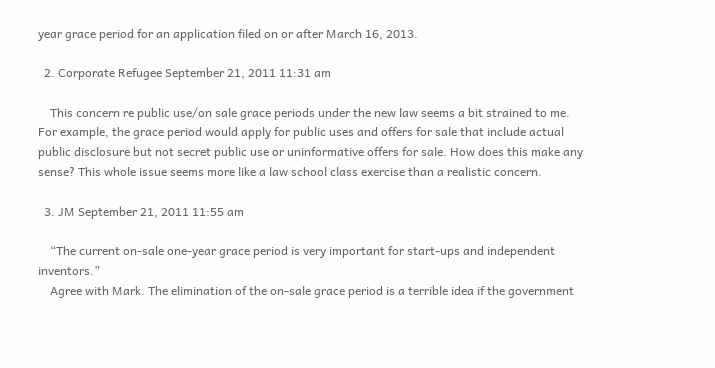year grace period for an application filed on or after March 16, 2013.

  2. Corporate Refugee September 21, 2011 11:31 am

    This concern re public use/on sale grace periods under the new law seems a bit strained to me. For example, the grace period would apply for public uses and offers for sale that include actual public disclosure but not secret public use or uninformative offers for sale. How does this make any sense? This whole issue seems more like a law school class exercise than a realistic concern.

  3. JM September 21, 2011 11:55 am

    “The current on-sale one-year grace period is very important for start-ups and independent inventors.”
    Agree with Mark. The elimination of the on-sale grace period is a terrible idea if the government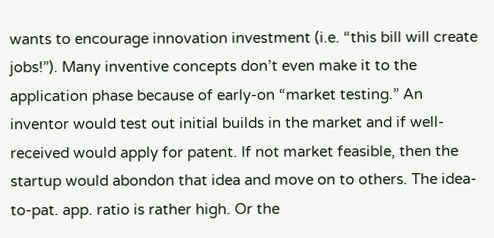wants to encourage innovation investment (i.e. “this bill will create jobs!”). Many inventive concepts don’t even make it to the application phase because of early-on “market testing.” An inventor would test out initial builds in the market and if well-received would apply for patent. If not market feasible, then the startup would abondon that idea and move on to others. The idea-to-pat. app. ratio is rather high. Or the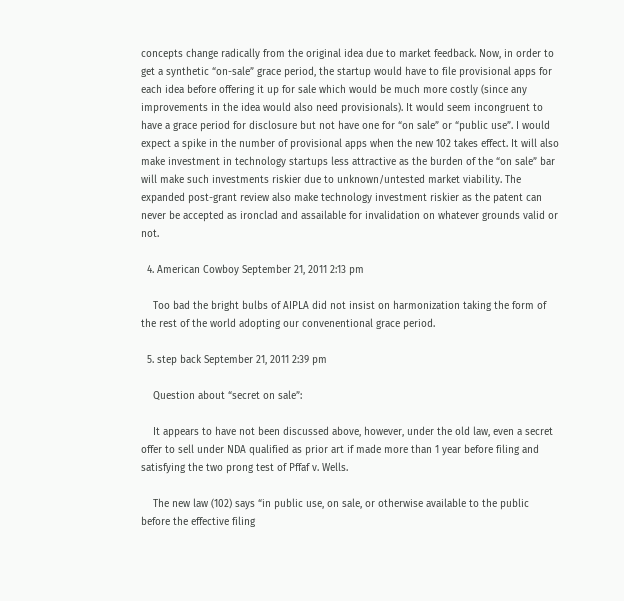concepts change radically from the original idea due to market feedback. Now, in order to get a synthetic “on-sale” grace period, the startup would have to file provisional apps for each idea before offering it up for sale which would be much more costly (since any improvements in the idea would also need provisionals). It would seem incongruent to have a grace period for disclosure but not have one for “on sale” or “public use”. I would expect a spike in the number of provisional apps when the new 102 takes effect. It will also make investment in technology startups less attractive as the burden of the “on sale” bar will make such investments riskier due to unknown/untested market viability. The expanded post-grant review also make technology investment riskier as the patent can never be accepted as ironclad and assailable for invalidation on whatever grounds valid or not.

  4. American Cowboy September 21, 2011 2:13 pm

    Too bad the bright bulbs of AIPLA did not insist on harmonization taking the form of the rest of the world adopting our convenentional grace period.

  5. step back September 21, 2011 2:39 pm

    Question about “secret on sale”:

    It appears to have not been discussed above, however, under the old law, even a secret offer to sell under NDA qualified as prior art if made more than 1 year before filing and satisfying the two prong test of Pffaf v. Wells.

    The new law (102) says “in public use, on sale, or otherwise available to the public before the effective filing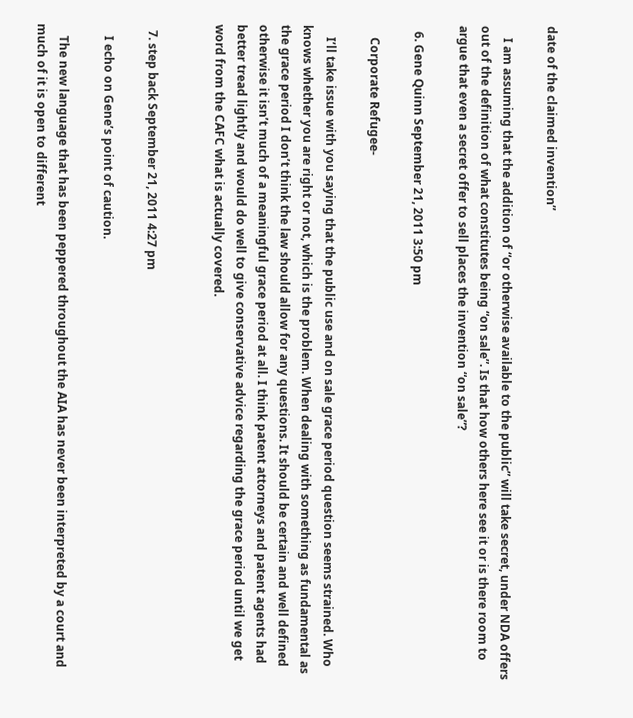date of the claimed invention”

    I am assuming that the addition of “or otherwise available to the public” will take secret, under NDA offers out of the definition of what constitutes being “on sale”. Is that how others here see it or is there room to argue that even a secret offer to sell places the invention “on sale”?

  6. Gene Quinn September 21, 2011 3:50 pm

    Corporate Refugee-

    I’ll take issue with you saying that the public use and on sale grace period question seems strained. Who knows whether you are right or not, which is the problem. When dealing with something as fundamental as the grace period I don’t think the law should allow for any questions. It should be certain and well defined otherwise it isn’t much of a meaningful grace period at all. I think patent attorneys and patent agents had better tread lightly and would do well to give conservative advice regarding the grace period until we get word from the CAFC what is actually covered.


  7. step back September 21, 2011 4:27 pm

    I echo on Gene’s point of caution.

    The new language that has been peppered throughout the AIA has never been interpreted by a court and much of it is open to different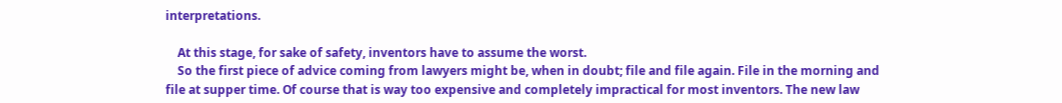interpretations.

    At this stage, for sake of safety, inventors have to assume the worst.
    So the first piece of advice coming from lawyers might be, when in doubt; file and file again. File in the morning and file at supper time. Of course that is way too expensive and completely impractical for most inventors. The new law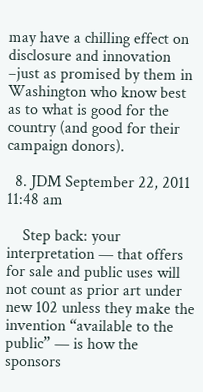may have a chilling effect on disclosure and innovation –just as promised by them in Washington who know best as to what is good for the country (and good for their campaign donors).

  8. JDM September 22, 2011 11:48 am

    Step back: your interpretation — that offers for sale and public uses will not count as prior art under new 102 unless they make the invention “available to the public” — is how the sponsors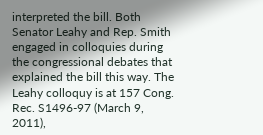interpreted the bill. Both Senator Leahy and Rep. Smith engaged in colloquies during the congressional debates that explained the bill this way. The Leahy colloquy is at 157 Cong. Rec. S1496-97 (March 9, 2011),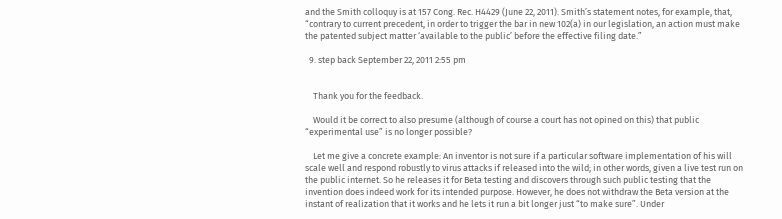and the Smith colloquy is at 157 Cong. Rec. H4429 (June 22, 2011). Smith’s statement notes, for example, that, “contrary to current precedent, in order to trigger the bar in new 102(a) in our legislation, an action must make the patented subject matter ‘available to the public’ before the effective filing date.”

  9. step back September 22, 2011 2:55 pm


    Thank you for the feedback.

    Would it be correct to also presume (although of course a court has not opined on this) that public “experimental use” is no longer possible?

    Let me give a concrete example: An inventor is not sure if a particular software implementation of his will scale well and respond robustly to virus attacks if released into the wild; in other words, given a live test run on the public internet. So he releases it for Beta testing and discovers through such public testing that the invention does indeed work for its intended purpose. However, he does not withdraw the Beta version at the instant of realization that it works and he lets it run a bit longer just “to make sure”. Under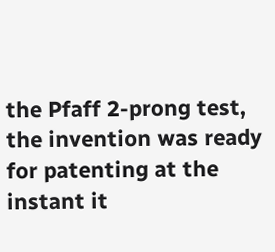the Pfaff 2-prong test, the invention was ready for patenting at the instant it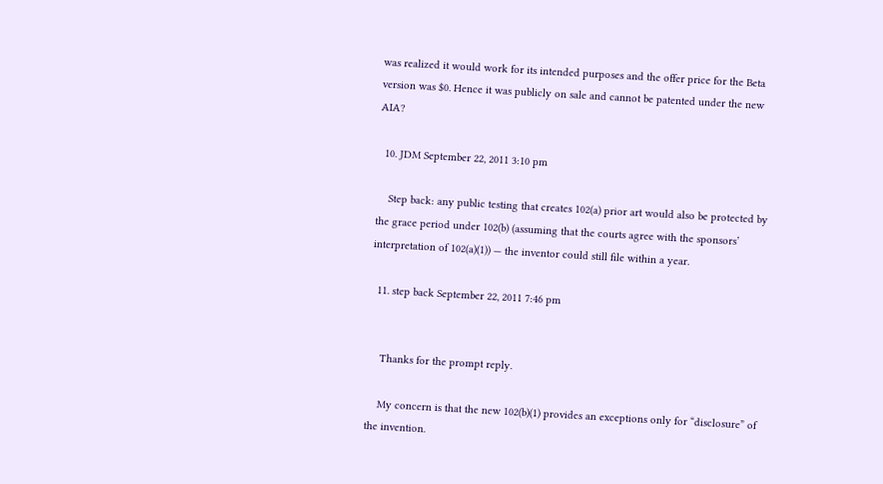was realized it would work for its intended purposes and the offer price for the Beta version was $0. Hence it was publicly on sale and cannot be patented under the new AIA?

  10. JDM September 22, 2011 3:10 pm

    Step back: any public testing that creates 102(a) prior art would also be protected by the grace period under 102(b) (assuming that the courts agree with the sponsors’ interpretation of 102(a)(1)) — the inventor could still file within a year.

  11. step back September 22, 2011 7:46 pm


    Thanks for the prompt reply.

    My concern is that the new 102(b)(1) provides an exceptions only for “disclosure” of the invention.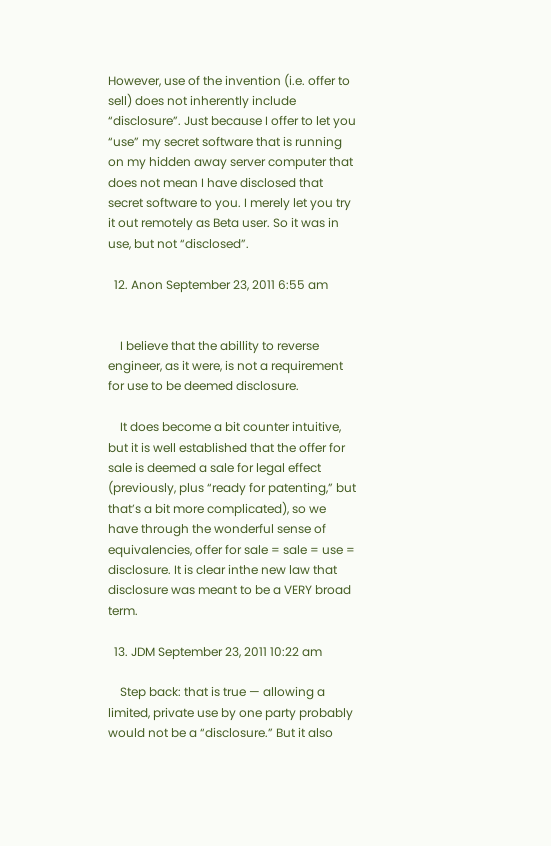However, use of the invention (i.e. offer to sell) does not inherently include “disclosure”. Just because I offer to let you “use” my secret software that is running on my hidden away server computer that does not mean I have disclosed that secret software to you. I merely let you try it out remotely as Beta user. So it was in use, but not “disclosed”.

  12. Anon September 23, 2011 6:55 am


    I believe that the abillity to reverse engineer, as it were, is not a requirement for use to be deemed disclosure.

    It does become a bit counter intuitive, but it is well established that the offer for sale is deemed a sale for legal effect (previously, plus “ready for patenting,” but that’s a bit more complicated), so we have through the wonderful sense of equivalencies, offer for sale = sale = use = disclosure. It is clear inthe new law that disclosure was meant to be a VERY broad term.

  13. JDM September 23, 2011 10:22 am

    Step back: that is true — allowing a limited, private use by one party probably would not be a “disclosure.” But it also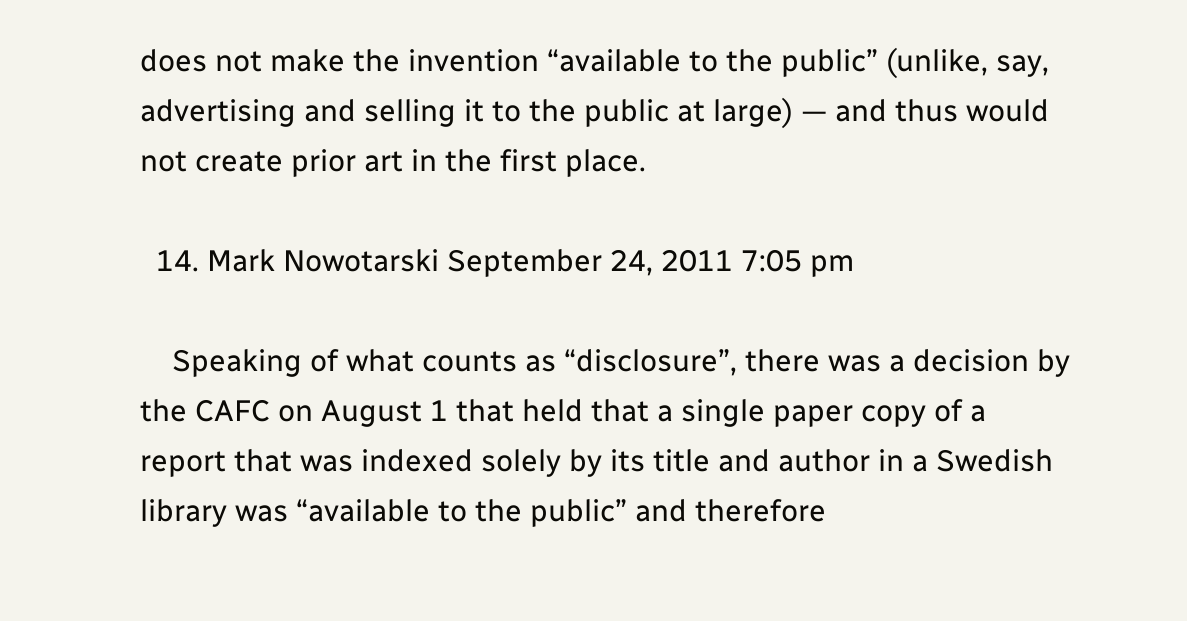does not make the invention “available to the public” (unlike, say, advertising and selling it to the public at large) — and thus would not create prior art in the first place.

  14. Mark Nowotarski September 24, 2011 7:05 pm

    Speaking of what counts as “disclosure”, there was a decision by the CAFC on August 1 that held that a single paper copy of a report that was indexed solely by its title and author in a Swedish library was “available to the public” and therefore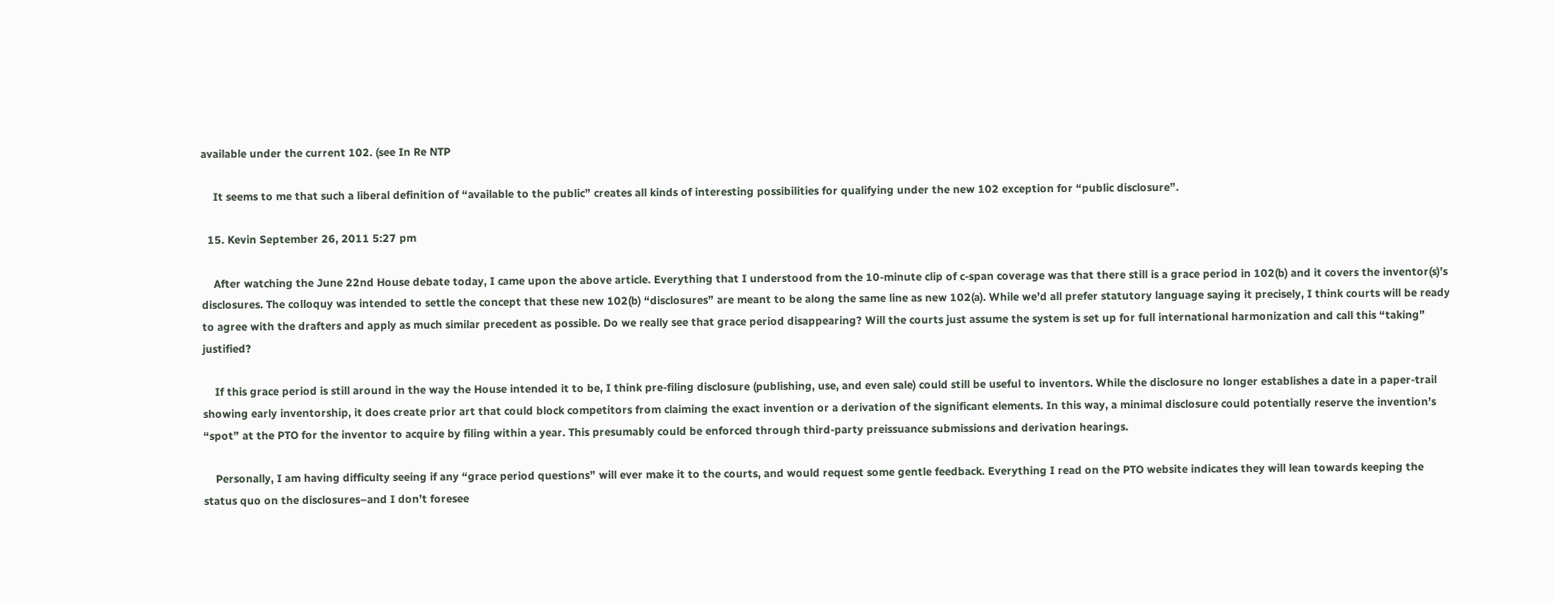available under the current 102. (see In Re NTP

    It seems to me that such a liberal definition of “available to the public” creates all kinds of interesting possibilities for qualifying under the new 102 exception for “public disclosure”.

  15. Kevin September 26, 2011 5:27 pm

    After watching the June 22nd House debate today, I came upon the above article. Everything that I understood from the 10-minute clip of c-span coverage was that there still is a grace period in 102(b) and it covers the inventor(s)’s disclosures. The colloquy was intended to settle the concept that these new 102(b) “disclosures” are meant to be along the same line as new 102(a). While we’d all prefer statutory language saying it precisely, I think courts will be ready to agree with the drafters and apply as much similar precedent as possible. Do we really see that grace period disappearing? Will the courts just assume the system is set up for full international harmonization and call this “taking” justified?

    If this grace period is still around in the way the House intended it to be, I think pre-filing disclosure (publishing, use, and even sale) could still be useful to inventors. While the disclosure no longer establishes a date in a paper-trail showing early inventorship, it does create prior art that could block competitors from claiming the exact invention or a derivation of the significant elements. In this way, a minimal disclosure could potentially reserve the invention’s “spot” at the PTO for the inventor to acquire by filing within a year. This presumably could be enforced through third-party preissuance submissions and derivation hearings.

    Personally, I am having difficulty seeing if any “grace period questions” will ever make it to the courts, and would request some gentle feedback. Everything I read on the PTO website indicates they will lean towards keeping the status quo on the disclosures–and I don’t foresee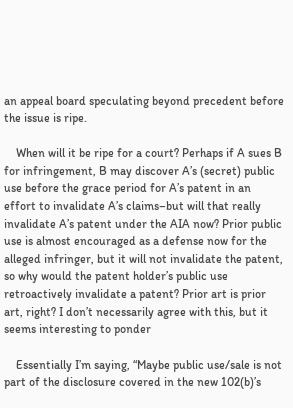an appeal board speculating beyond precedent before the issue is ripe.

    When will it be ripe for a court? Perhaps if A sues B for infringement, B may discover A’s (secret) public use before the grace period for A’s patent in an effort to invalidate A’s claims–but will that really invalidate A’s patent under the AIA now? Prior public use is almost encouraged as a defense now for the alleged infringer, but it will not invalidate the patent, so why would the patent holder’s public use retroactively invalidate a patent? Prior art is prior art, right? I don’t necessarily agree with this, but it seems interesting to ponder

    Essentially I’m saying, “Maybe public use/sale is not part of the disclosure covered in the new 102(b)’s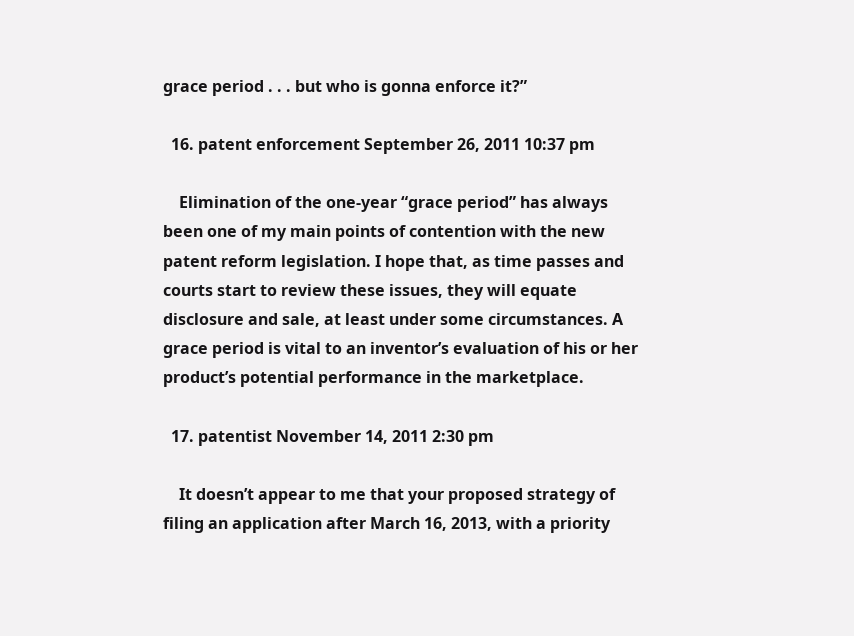grace period . . . but who is gonna enforce it?”

  16. patent enforcement September 26, 2011 10:37 pm

    Elimination of the one-year “grace period” has always been one of my main points of contention with the new patent reform legislation. I hope that, as time passes and courts start to review these issues, they will equate disclosure and sale, at least under some circumstances. A grace period is vital to an inventor’s evaluation of his or her product’s potential performance in the marketplace.

  17. patentist November 14, 2011 2:30 pm

    It doesn’t appear to me that your proposed strategy of filing an application after March 16, 2013, with a priority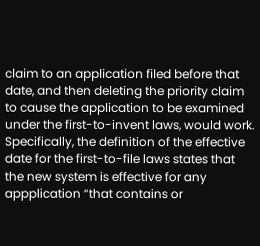claim to an application filed before that date, and then deleting the priority claim to cause the application to be examined under the first-to-invent laws, would work. Specifically, the definition of the effective date for the first-to-file laws states that the new system is effective for any appplication “that contains or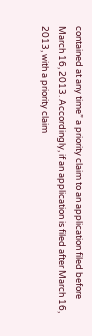contained at any time” a priority claim to an application filed before March 16, 2013. Accordingly, if an application is filed after March 16, 2013, with a priority claim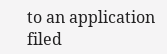to an application filed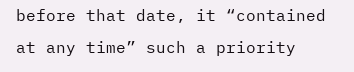before that date, it “contained at any time” such a priority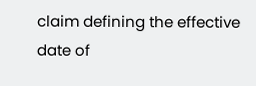claim defining the effective date of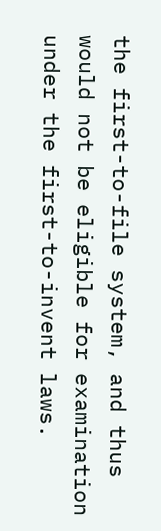the first-to-file system, and thus would not be eligible for examination under the first-to-invent laws.